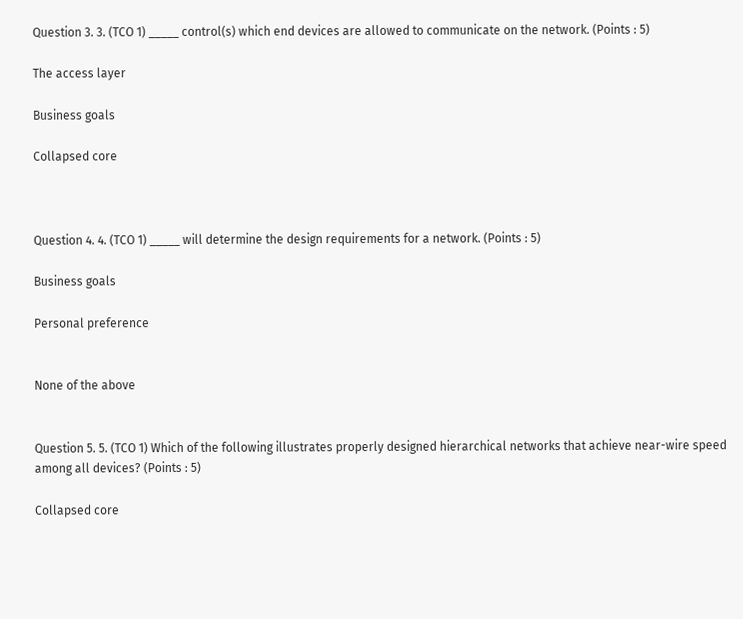Question 3. 3. (TCO 1) _____ control(s) which end devices are allowed to communicate on the network. (Points : 5)

The access layer

Business goals

Collapsed core



Question 4. 4. (TCO 1) _____ will determine the design requirements for a network. (Points : 5)

Business goals

Personal preference


None of the above


Question 5. 5. (TCO 1) Which of the following illustrates properly designed hierarchical networks that achieve near-wire speed among all devices? (Points : 5)

Collapsed core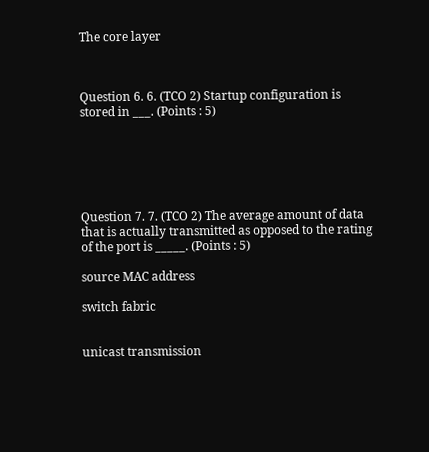The core layer



Question 6. 6. (TCO 2) Startup configuration is stored in ___. (Points : 5)






Question 7. 7. (TCO 2) The average amount of data that is actually transmitted as opposed to the rating of the port is _____. (Points : 5)

source MAC address

switch fabric


unicast transmission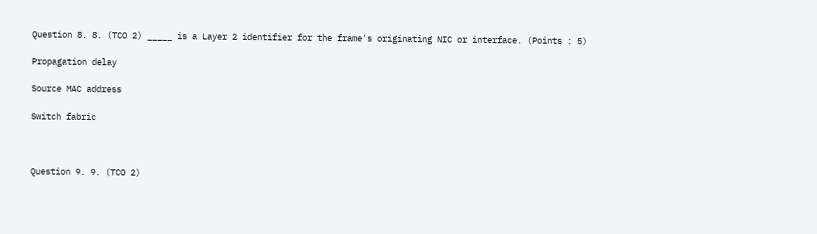Question 8. 8. (TCO 2) _____ is a Layer 2 identifier for the frame's originating NIC or interface. (Points : 5)

Propagation delay

Source MAC address

Switch fabric



Question 9. 9. (TCO 2)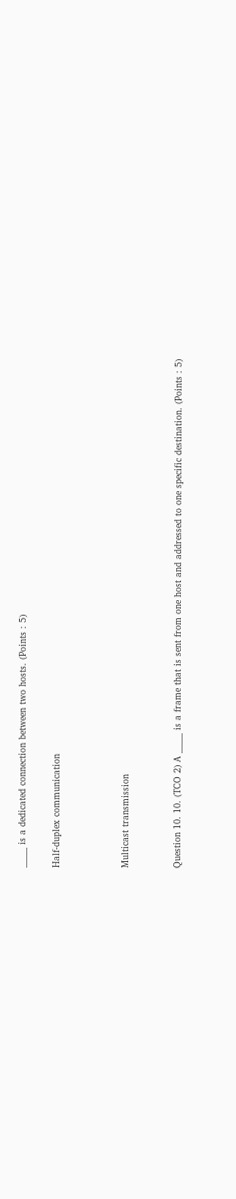_____ is a dedicated connection between two hosts. (Points : 5)

Half-duplex communication



Multicast transmission


Question 10. 10. (TCO 2) A _____ is a frame that is sent from one host and addressed to one specific destination. (Points : 5)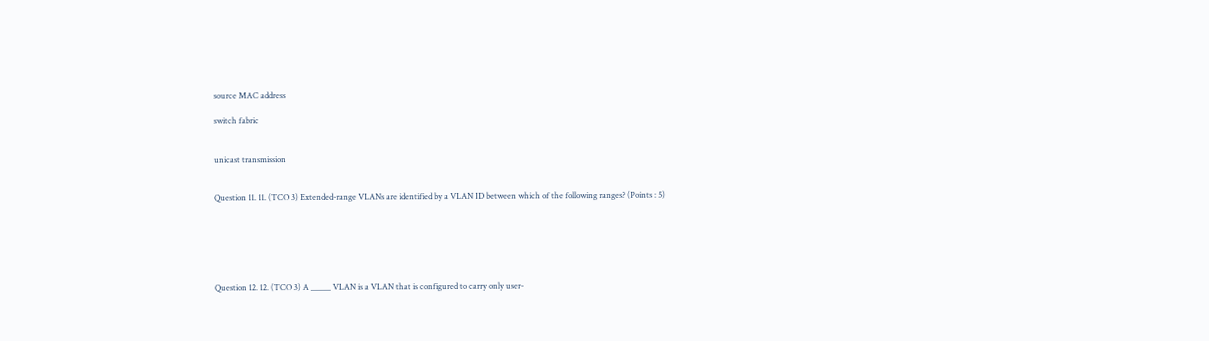source MAC address

switch fabric


unicast transmission


Question 11. 11. (TCO 3) Extended-range VLANs are identified by a VLAN ID between which of the following ranges? (Points : 5)






Question 12. 12. (TCO 3) A _____ VLAN is a VLAN that is configured to carry only user-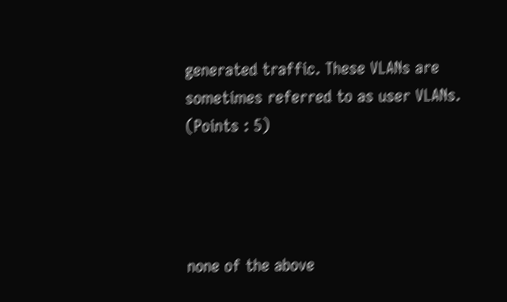generated traffic. These VLANs are sometimes referred to as user VLANs. (Points : 5)




none of the above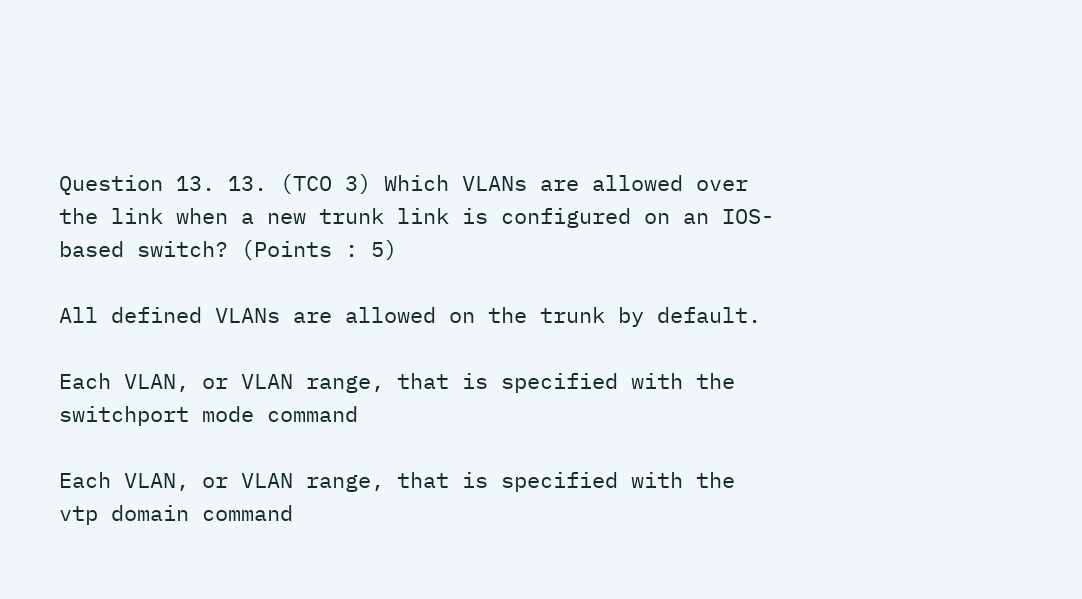Question 13. 13. (TCO 3) Which VLANs are allowed over the link when a new trunk link is configured on an IOS-based switch? (Points : 5)

All defined VLANs are allowed on the trunk by default.

Each VLAN, or VLAN range, that is specified with the switchport mode command

Each VLAN, or VLAN range, that is specified with the vtp domain command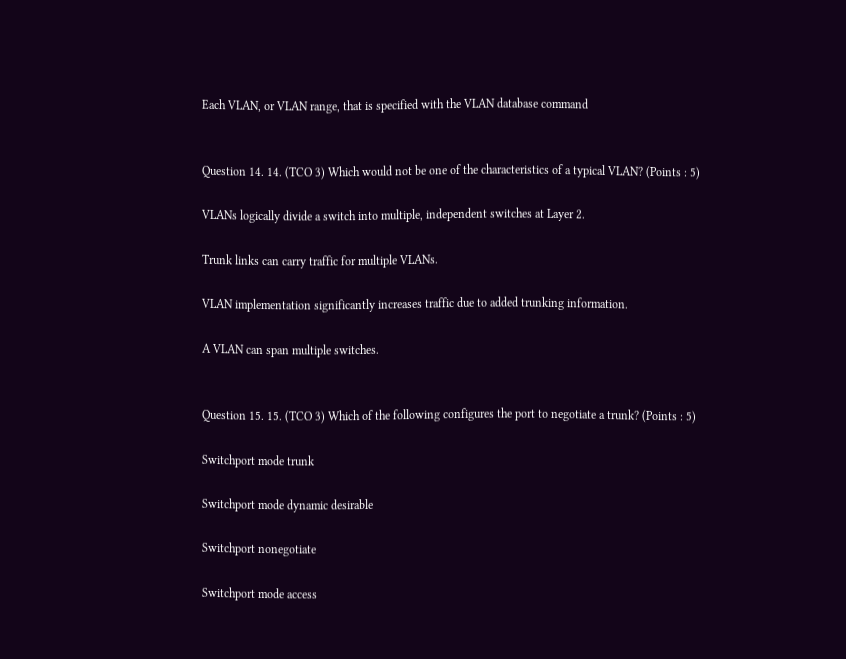Each VLAN, or VLAN range, that is specified with the VLAN database command


Question 14. 14. (TCO 3) Which would not be one of the characteristics of a typical VLAN? (Points : 5)

VLANs logically divide a switch into multiple, independent switches at Layer 2.

Trunk links can carry traffic for multiple VLANs.

VLAN implementation significantly increases traffic due to added trunking information.

A VLAN can span multiple switches.


Question 15. 15. (TCO 3) Which of the following configures the port to negotiate a trunk? (Points : 5)

Switchport mode trunk

Switchport mode dynamic desirable

Switchport nonegotiate

Switchport mode access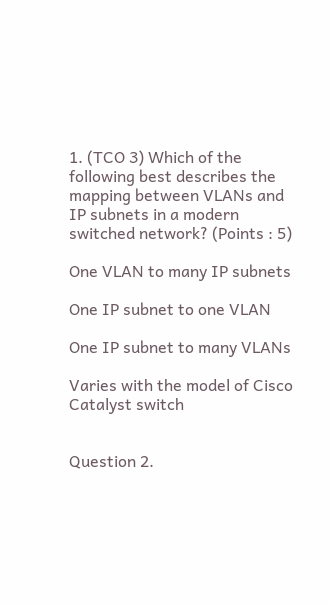1. (TCO 3) Which of the following best describes the mapping between VLANs and IP subnets in a modern switched network? (Points : 5)

One VLAN to many IP subnets

One IP subnet to one VLAN

One IP subnet to many VLANs

Varies with the model of Cisco Catalyst switch


Question 2.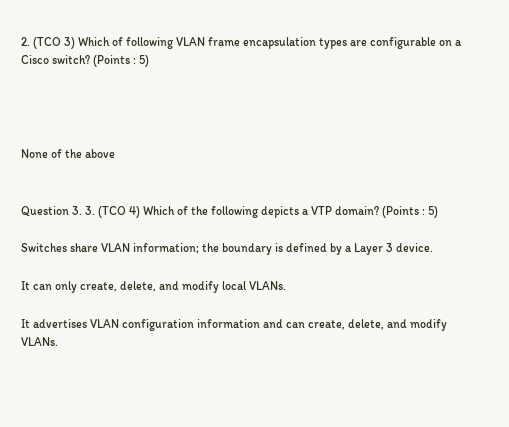2. (TCO 3) Which of following VLAN frame encapsulation types are configurable on a Cisco switch? (Points : 5)




None of the above


Question 3. 3. (TCO 4) Which of the following depicts a VTP domain? (Points : 5)

Switches share VLAN information; the boundary is defined by a Layer 3 device.

It can only create, delete, and modify local VLANs.

It advertises VLAN configuration information and can create, delete, and modify VLANs.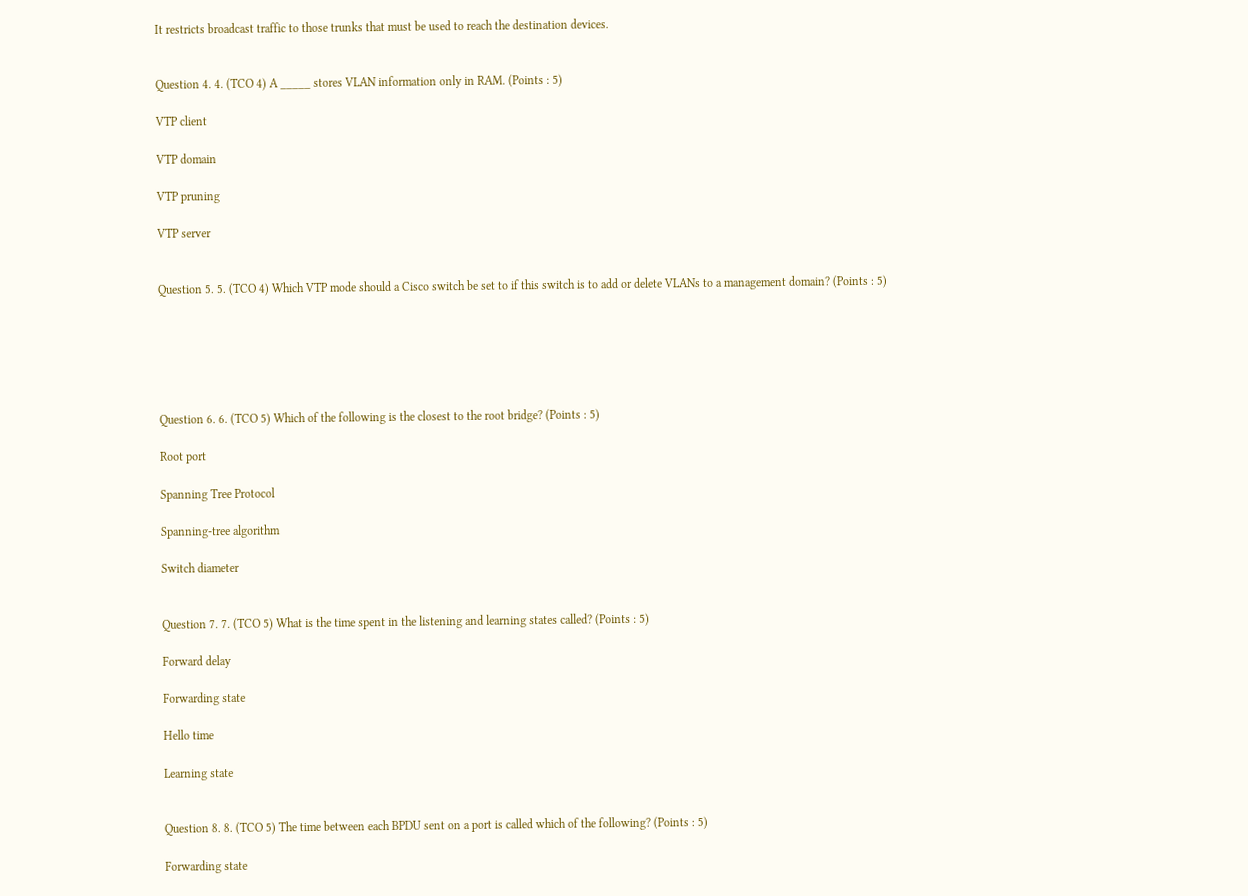It restricts broadcast traffic to those trunks that must be used to reach the destination devices.


Question 4. 4. (TCO 4) A _____ stores VLAN information only in RAM. (Points : 5)

VTP client

VTP domain

VTP pruning

VTP server


Question 5. 5. (TCO 4) Which VTP mode should a Cisco switch be set to if this switch is to add or delete VLANs to a management domain? (Points : 5)






Question 6. 6. (TCO 5) Which of the following is the closest to the root bridge? (Points : 5)

Root port

Spanning Tree Protocol

Spanning-tree algorithm

Switch diameter


Question 7. 7. (TCO 5) What is the time spent in the listening and learning states called? (Points : 5)

Forward delay

Forwarding state

Hello time

Learning state


Question 8. 8. (TCO 5) The time between each BPDU sent on a port is called which of the following? (Points : 5)

Forwarding state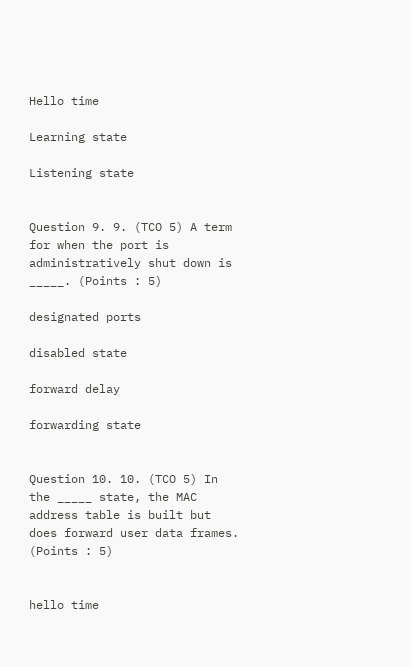Hello time

Learning state

Listening state


Question 9. 9. (TCO 5) A term for when the port is administratively shut down is _____. (Points : 5)

designated ports

disabled state

forward delay

forwarding state


Question 10. 10. (TCO 5) In the _____ state, the MAC address table is built but does forward user data frames. (Points : 5)


hello time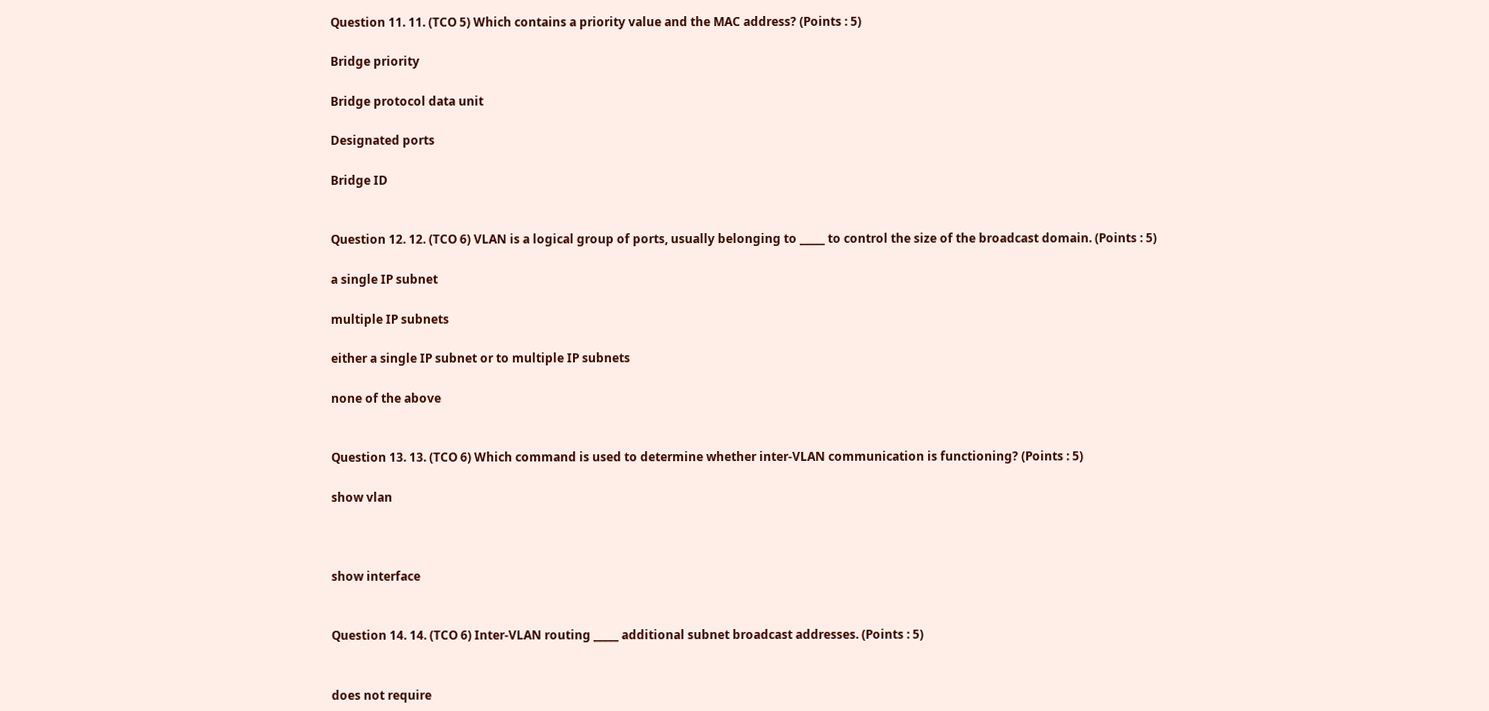Question 11. 11. (TCO 5) Which contains a priority value and the MAC address? (Points : 5)

Bridge priority

Bridge protocol data unit

Designated ports

Bridge ID


Question 12. 12. (TCO 6) VLAN is a logical group of ports, usually belonging to _____ to control the size of the broadcast domain. (Points : 5)

a single IP subnet

multiple IP subnets

either a single IP subnet or to multiple IP subnets

none of the above


Question 13. 13. (TCO 6) Which command is used to determine whether inter-VLAN communication is functioning? (Points : 5)

show vlan



show interface


Question 14. 14. (TCO 6) Inter-VLAN routing _____ additional subnet broadcast addresses. (Points : 5)


does not require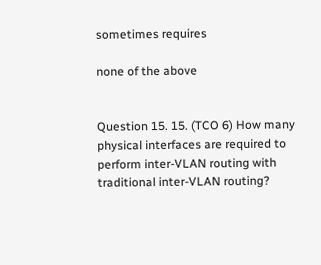sometimes requires

none of the above


Question 15. 15. (TCO 6) How many physical interfaces are required to perform inter-VLAN routing with traditional inter-VLAN routing?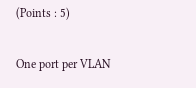(Points : 5)

One port per VLAN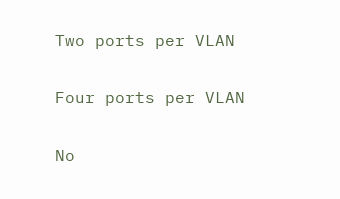Two ports per VLAN

Four ports per VLAN

No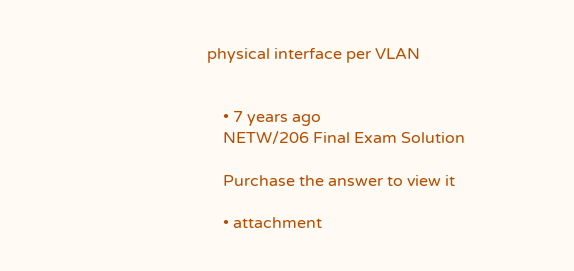physical interface per VLAN


    • 7 years ago
    NETW/206 Final Exam Solution

    Purchase the answer to view it

    • attachment